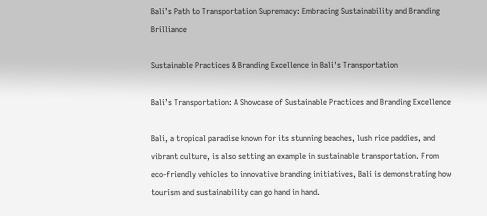Bali’s Path to Transportation Supremacy: Embracing Sustainability and Branding Brilliance

Sustainable Practices & Branding Excellence in Bali's Transportation

Bali’s Transportation: A Showcase of Sustainable Practices and Branding Excellence

Bali, a tropical paradise known for its stunning beaches, lush rice paddies, and vibrant culture, is also setting an example in sustainable transportation. From eco-friendly vehicles to innovative branding initiatives, Bali is demonstrating how tourism and sustainability can go hand in hand.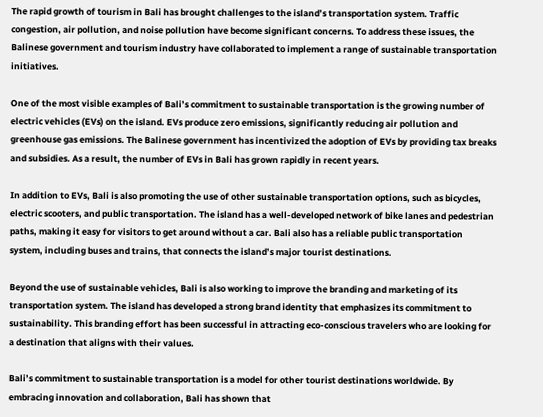The rapid growth of tourism in Bali has brought challenges to the island’s transportation system. Traffic congestion, air pollution, and noise pollution have become significant concerns. To address these issues, the Balinese government and tourism industry have collaborated to implement a range of sustainable transportation initiatives.

One of the most visible examples of Bali’s commitment to sustainable transportation is the growing number of electric vehicles (EVs) on the island. EVs produce zero emissions, significantly reducing air pollution and greenhouse gas emissions. The Balinese government has incentivized the adoption of EVs by providing tax breaks and subsidies. As a result, the number of EVs in Bali has grown rapidly in recent years.

In addition to EVs, Bali is also promoting the use of other sustainable transportation options, such as bicycles, electric scooters, and public transportation. The island has a well-developed network of bike lanes and pedestrian paths, making it easy for visitors to get around without a car. Bali also has a reliable public transportation system, including buses and trains, that connects the island’s major tourist destinations.

Beyond the use of sustainable vehicles, Bali is also working to improve the branding and marketing of its transportation system. The island has developed a strong brand identity that emphasizes its commitment to sustainability. This branding effort has been successful in attracting eco-conscious travelers who are looking for a destination that aligns with their values.

Bali’s commitment to sustainable transportation is a model for other tourist destinations worldwide. By embracing innovation and collaboration, Bali has shown that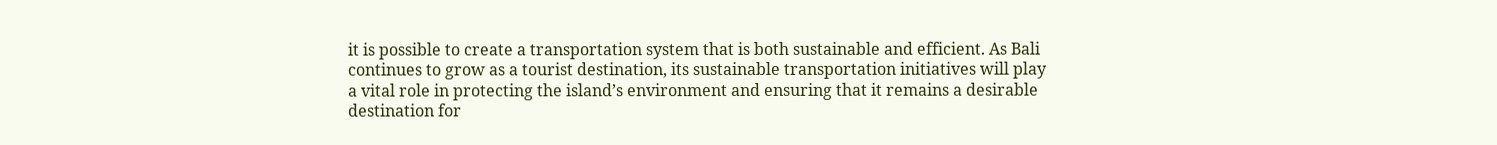it is possible to create a transportation system that is both sustainable and efficient. As Bali continues to grow as a tourist destination, its sustainable transportation initiatives will play a vital role in protecting the island’s environment and ensuring that it remains a desirable destination for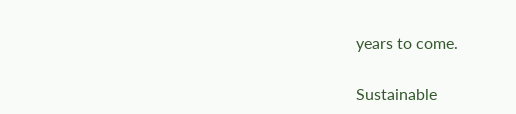years to come.

Sustainable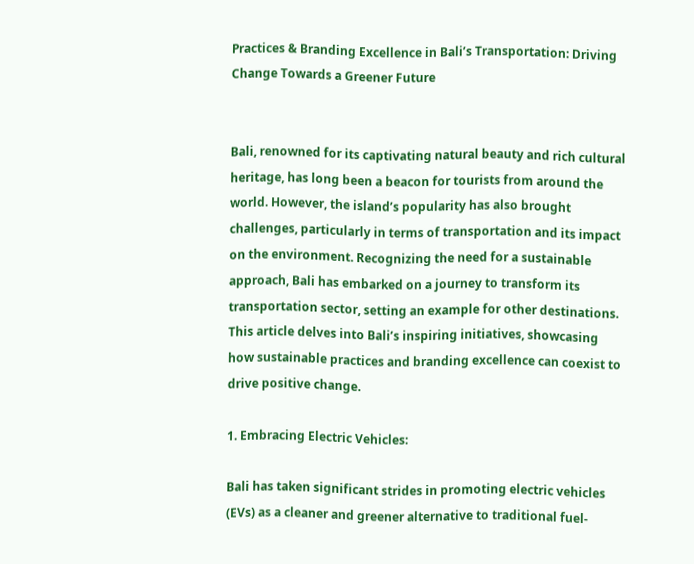Practices & Branding Excellence in Bali’s Transportation: Driving Change Towards a Greener Future


Bali, renowned for its captivating natural beauty and rich cultural heritage, has long been a beacon for tourists from around the world. However, the island’s popularity has also brought challenges, particularly in terms of transportation and its impact on the environment. Recognizing the need for a sustainable approach, Bali has embarked on a journey to transform its transportation sector, setting an example for other destinations. This article delves into Bali’s inspiring initiatives, showcasing how sustainable practices and branding excellence can coexist to drive positive change.

1. Embracing Electric Vehicles:

Bali has taken significant strides in promoting electric vehicles (EVs) as a cleaner and greener alternative to traditional fuel-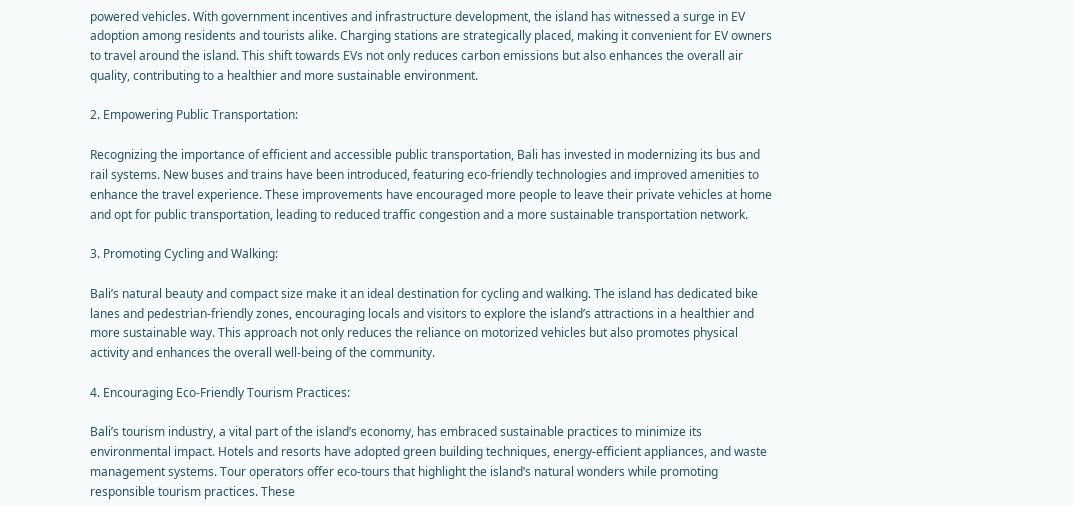powered vehicles. With government incentives and infrastructure development, the island has witnessed a surge in EV adoption among residents and tourists alike. Charging stations are strategically placed, making it convenient for EV owners to travel around the island. This shift towards EVs not only reduces carbon emissions but also enhances the overall air quality, contributing to a healthier and more sustainable environment.

2. Empowering Public Transportation:

Recognizing the importance of efficient and accessible public transportation, Bali has invested in modernizing its bus and rail systems. New buses and trains have been introduced, featuring eco-friendly technologies and improved amenities to enhance the travel experience. These improvements have encouraged more people to leave their private vehicles at home and opt for public transportation, leading to reduced traffic congestion and a more sustainable transportation network.

3. Promoting Cycling and Walking:

Bali’s natural beauty and compact size make it an ideal destination for cycling and walking. The island has dedicated bike lanes and pedestrian-friendly zones, encouraging locals and visitors to explore the island’s attractions in a healthier and more sustainable way. This approach not only reduces the reliance on motorized vehicles but also promotes physical activity and enhances the overall well-being of the community.

4. Encouraging Eco-Friendly Tourism Practices:

Bali’s tourism industry, a vital part of the island’s economy, has embraced sustainable practices to minimize its environmental impact. Hotels and resorts have adopted green building techniques, energy-efficient appliances, and waste management systems. Tour operators offer eco-tours that highlight the island’s natural wonders while promoting responsible tourism practices. These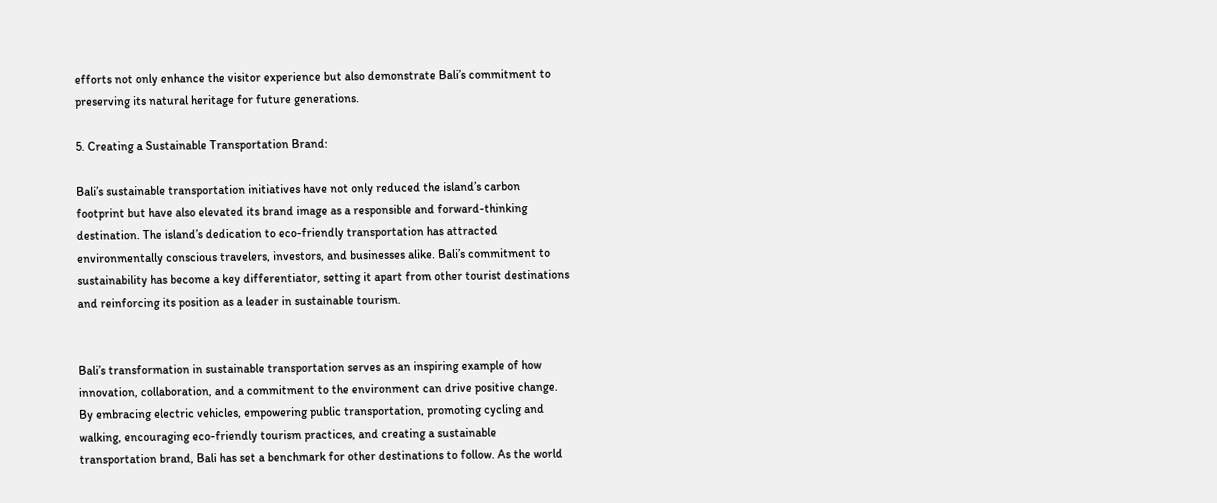efforts not only enhance the visitor experience but also demonstrate Bali’s commitment to preserving its natural heritage for future generations.

5. Creating a Sustainable Transportation Brand:

Bali’s sustainable transportation initiatives have not only reduced the island’s carbon footprint but have also elevated its brand image as a responsible and forward-thinking destination. The island’s dedication to eco-friendly transportation has attracted environmentally conscious travelers, investors, and businesses alike. Bali’s commitment to sustainability has become a key differentiator, setting it apart from other tourist destinations and reinforcing its position as a leader in sustainable tourism.


Bali’s transformation in sustainable transportation serves as an inspiring example of how innovation, collaboration, and a commitment to the environment can drive positive change. By embracing electric vehicles, empowering public transportation, promoting cycling and walking, encouraging eco-friendly tourism practices, and creating a sustainable transportation brand, Bali has set a benchmark for other destinations to follow. As the world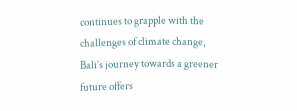continues to grapple with the challenges of climate change, Bali’s journey towards a greener future offers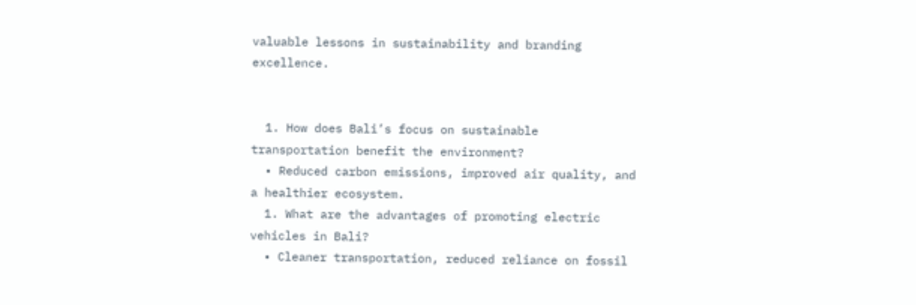valuable lessons in sustainability and branding excellence.


  1. How does Bali’s focus on sustainable transportation benefit the environment?
  • Reduced carbon emissions, improved air quality, and a healthier ecosystem.
  1. What are the advantages of promoting electric vehicles in Bali?
  • Cleaner transportation, reduced reliance on fossil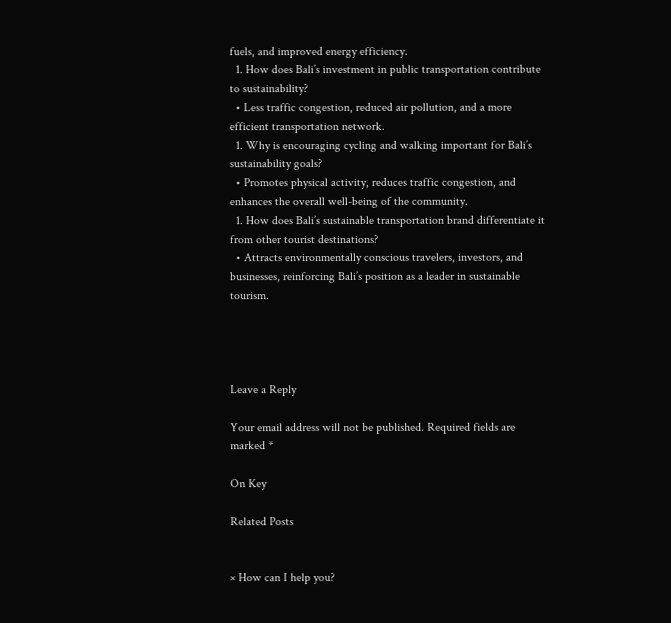fuels, and improved energy efficiency.
  1. How does Bali’s investment in public transportation contribute to sustainability?
  • Less traffic congestion, reduced air pollution, and a more efficient transportation network.
  1. Why is encouraging cycling and walking important for Bali’s sustainability goals?
  • Promotes physical activity, reduces traffic congestion, and enhances the overall well-being of the community.
  1. How does Bali’s sustainable transportation brand differentiate it from other tourist destinations?
  • Attracts environmentally conscious travelers, investors, and businesses, reinforcing Bali’s position as a leader in sustainable tourism.




Leave a Reply

Your email address will not be published. Required fields are marked *

On Key

Related Posts


× How can I help you?